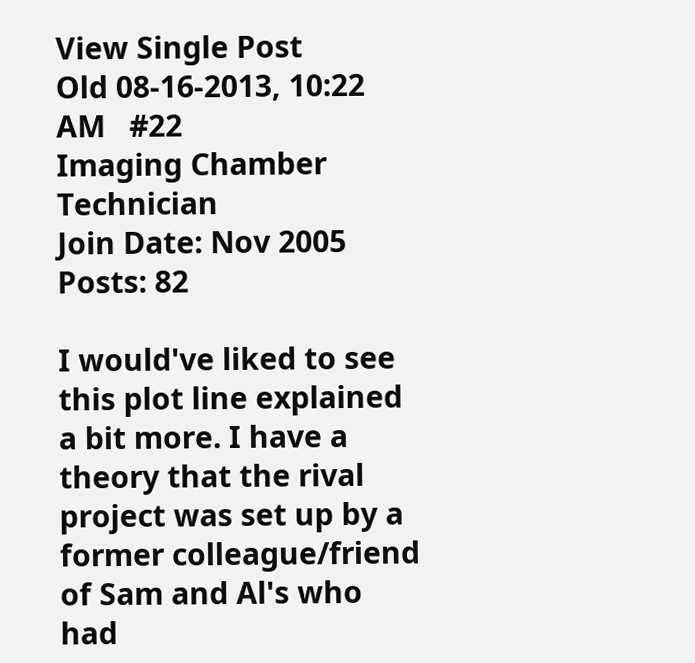View Single Post
Old 08-16-2013, 10:22 AM   #22
Imaging Chamber Technician
Join Date: Nov 2005
Posts: 82

I would've liked to see this plot line explained a bit more. I have a theory that the rival project was set up by a former colleague/friend of Sam and Al's who had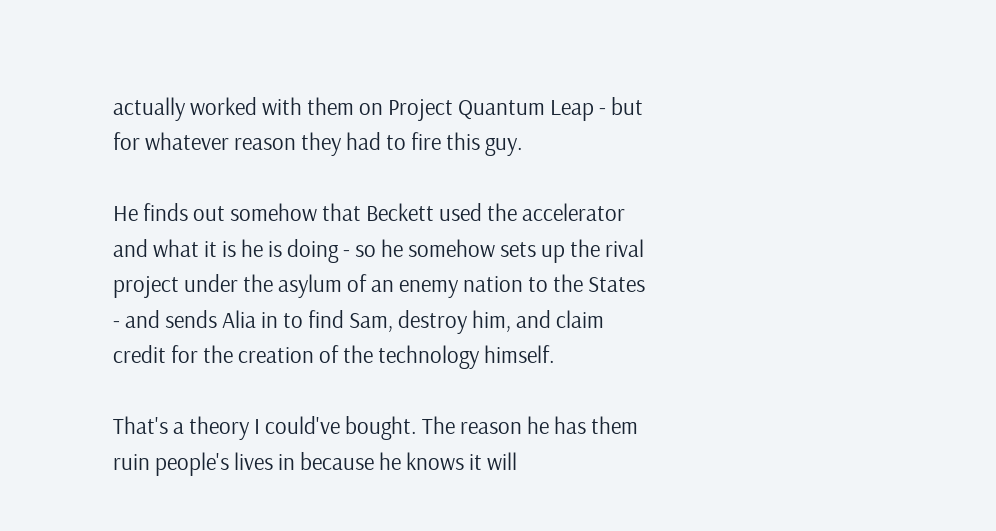actually worked with them on Project Quantum Leap - but for whatever reason they had to fire this guy.

He finds out somehow that Beckett used the accelerator and what it is he is doing - so he somehow sets up the rival project under the asylum of an enemy nation to the States - and sends Alia in to find Sam, destroy him, and claim credit for the creation of the technology himself.

That's a theory I could've bought. The reason he has them ruin people's lives in because he knows it will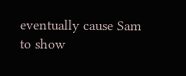eventually cause Sam to show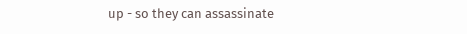up - so they can assassinate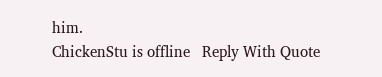him.
ChickenStu is offline   Reply With Quote